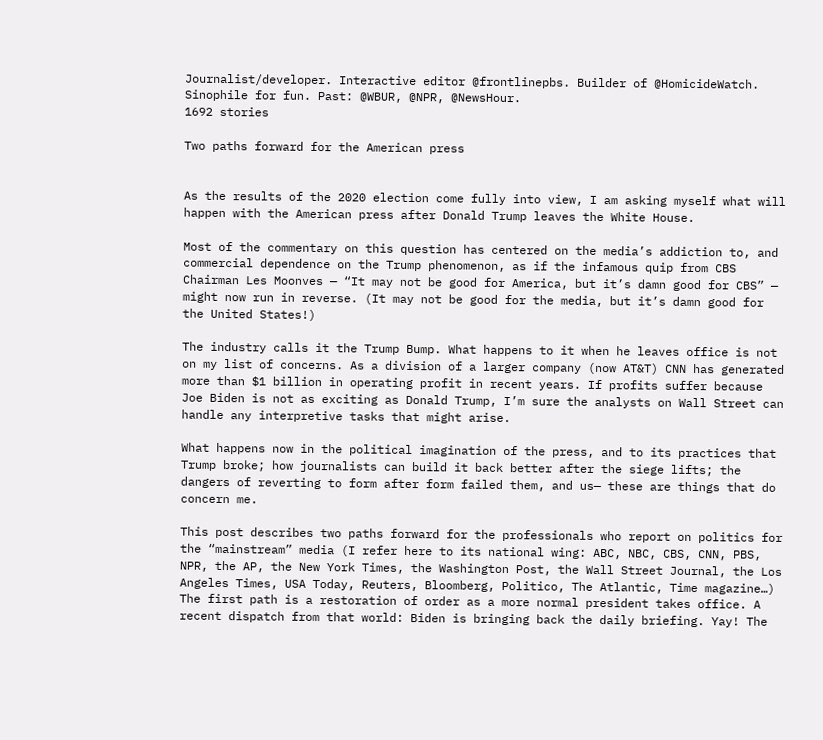Journalist/developer. Interactive editor @frontlinepbs. Builder of @HomicideWatch. Sinophile for fun. Past: @WBUR, @NPR, @NewsHour.
1692 stories

Two paths forward for the American press


As the results of the 2020 election come fully into view, I am asking myself what will happen with the American press after Donald Trump leaves the White House.

Most of the commentary on this question has centered on the media’s addiction to, and commercial dependence on the Trump phenomenon, as if the infamous quip from CBS Chairman Les Moonves — “It may not be good for America, but it’s damn good for CBS” — might now run in reverse. (It may not be good for the media, but it’s damn good for the United States!)

The industry calls it the Trump Bump. What happens to it when he leaves office is not on my list of concerns. As a division of a larger company (now AT&T) CNN has generated more than $1 billion in operating profit in recent years. If profits suffer because Joe Biden is not as exciting as Donald Trump, I’m sure the analysts on Wall Street can handle any interpretive tasks that might arise.

What happens now in the political imagination of the press, and to its practices that Trump broke; how journalists can build it back better after the siege lifts; the dangers of reverting to form after form failed them, and us— these are things that do concern me.

This post describes two paths forward for the professionals who report on politics for the “mainstream” media (I refer here to its national wing: ABC, NBC, CBS, CNN, PBS, NPR, the AP, the New York Times, the Washington Post, the Wall Street Journal, the Los Angeles Times, USA Today, Reuters, Bloomberg, Politico, The Atlantic, Time magazine…) The first path is a restoration of order as a more normal president takes office. A recent dispatch from that world: Biden is bringing back the daily briefing. Yay! The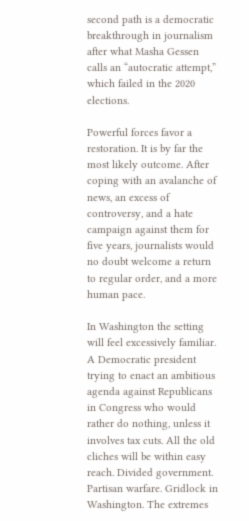second path is a democratic breakthrough in journalism after what Masha Gessen calls an “autocratic attempt,” which failed in the 2020 elections.

Powerful forces favor a restoration. It is by far the most likely outcome. After coping with an avalanche of news, an excess of controversy, and a hate campaign against them for five years, journalists would no doubt welcome a return to regular order, and a more human pace.

In Washington the setting will feel excessively familiar. A Democratic president trying to enact an ambitious agenda against Republicans in Congress who would rather do nothing, unless it involves tax cuts. All the old cliches will be within easy reach. Divided government. Partisan warfare. Gridlock in Washington. The extremes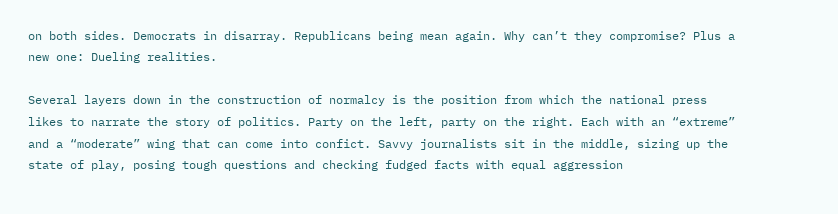on both sides. Democrats in disarray. Republicans being mean again. Why can’t they compromise? Plus a new one: Dueling realities.

Several layers down in the construction of normalcy is the position from which the national press likes to narrate the story of politics. Party on the left, party on the right. Each with an “extreme” and a “moderate” wing that can come into confict. Savvy journalists sit in the middle, sizing up the state of play, posing tough questions and checking fudged facts with equal aggression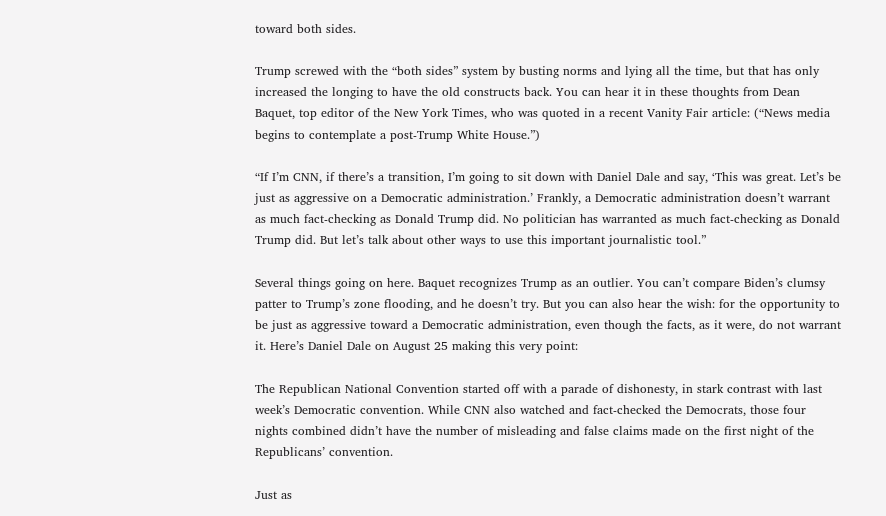toward both sides.

Trump screwed with the “both sides” system by busting norms and lying all the time, but that has only increased the longing to have the old constructs back. You can hear it in these thoughts from Dean Baquet, top editor of the New York Times, who was quoted in a recent Vanity Fair article: (“News media begins to contemplate a post-Trump White House.”)

“If I’m CNN, if there’s a transition, I’m going to sit down with Daniel Dale and say, ‘This was great. Let’s be just as aggressive on a Democratic administration.’ Frankly, a Democratic administration doesn’t warrant as much fact-checking as Donald Trump did. No politician has warranted as much fact-checking as Donald Trump did. But let’s talk about other ways to use this important journalistic tool.”

Several things going on here. Baquet recognizes Trump as an outlier. You can’t compare Biden’s clumsy patter to Trump’s zone flooding, and he doesn’t try. But you can also hear the wish: for the opportunity to be just as aggressive toward a Democratic administration, even though the facts, as it were, do not warrant it. Here’s Daniel Dale on August 25 making this very point:

The Republican National Convention started off with a parade of dishonesty, in stark contrast with last week’s Democratic convention. While CNN also watched and fact-checked the Democrats, those four nights combined didn’t have the number of misleading and false claims made on the first night of the Republicans’ convention.

Just as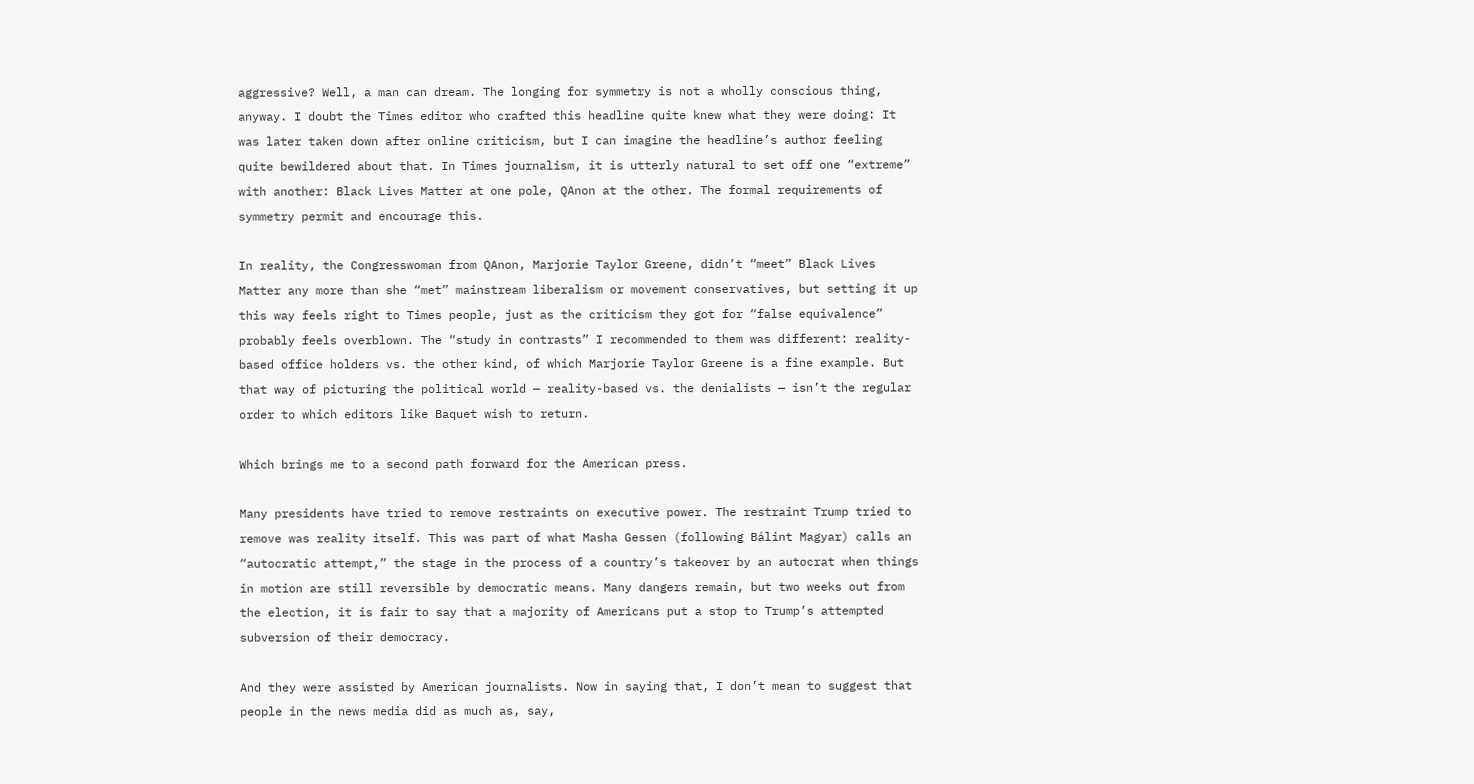aggressive? Well, a man can dream. The longing for symmetry is not a wholly conscious thing, anyway. I doubt the Times editor who crafted this headline quite knew what they were doing: It was later taken down after online criticism, but I can imagine the headline’s author feeling quite bewildered about that. In Times journalism, it is utterly natural to set off one “extreme” with another: Black Lives Matter at one pole, QAnon at the other. The formal requirements of symmetry permit and encourage this.

In reality, the Congresswoman from QAnon, Marjorie Taylor Greene, didn’t “meet” Black Lives Matter any more than she “met” mainstream liberalism or movement conservatives, but setting it up this way feels right to Times people, just as the criticism they got for “false equivalence” probably feels overblown. The “study in contrasts” I recommended to them was different: reality-based office holders vs. the other kind, of which Marjorie Taylor Greene is a fine example. But that way of picturing the political world — reality-based vs. the denialists — isn’t the regular order to which editors like Baquet wish to return.

Which brings me to a second path forward for the American press.

Many presidents have tried to remove restraints on executive power. The restraint Trump tried to remove was reality itself. This was part of what Masha Gessen (following Bálint Magyar) calls an “autocratic attempt,” the stage in the process of a country’s takeover by an autocrat when things in motion are still reversible by democratic means. Many dangers remain, but two weeks out from the election, it is fair to say that a majority of Americans put a stop to Trump’s attempted subversion of their democracy.

And they were assisted by American journalists. Now in saying that, I don’t mean to suggest that people in the news media did as much as, say,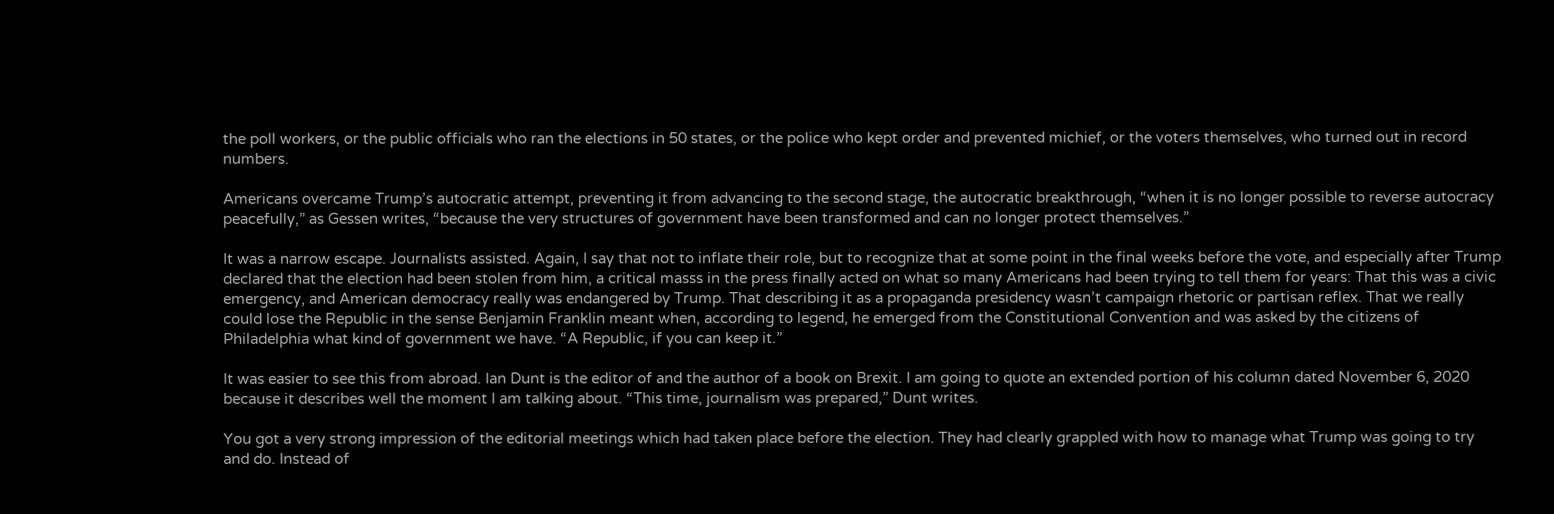the poll workers, or the public officials who ran the elections in 50 states, or the police who kept order and prevented michief, or the voters themselves, who turned out in record numbers.

Americans overcame Trump’s autocratic attempt, preventing it from advancing to the second stage, the autocratic breakthrough, “when it is no longer possible to reverse autocracy peacefully,” as Gessen writes, “because the very structures of government have been transformed and can no longer protect themselves.”

It was a narrow escape. Journalists assisted. Again, I say that not to inflate their role, but to recognize that at some point in the final weeks before the vote, and especially after Trump declared that the election had been stolen from him, a critical masss in the press finally acted on what so many Americans had been trying to tell them for years: That this was a civic emergency, and American democracy really was endangered by Trump. That describing it as a propaganda presidency wasn’t campaign rhetoric or partisan reflex. That we really could lose the Republic in the sense Benjamin Franklin meant when, according to legend, he emerged from the Constitutional Convention and was asked by the citizens of Philadelphia what kind of government we have. “A Republic, if you can keep it.”

It was easier to see this from abroad. Ian Dunt is the editor of and the author of a book on Brexit. I am going to quote an extended portion of his column dated November 6, 2020 because it describes well the moment I am talking about. “This time, journalism was prepared,” Dunt writes.

You got a very strong impression of the editorial meetings which had taken place before the election. They had clearly grappled with how to manage what Trump was going to try and do. Instead of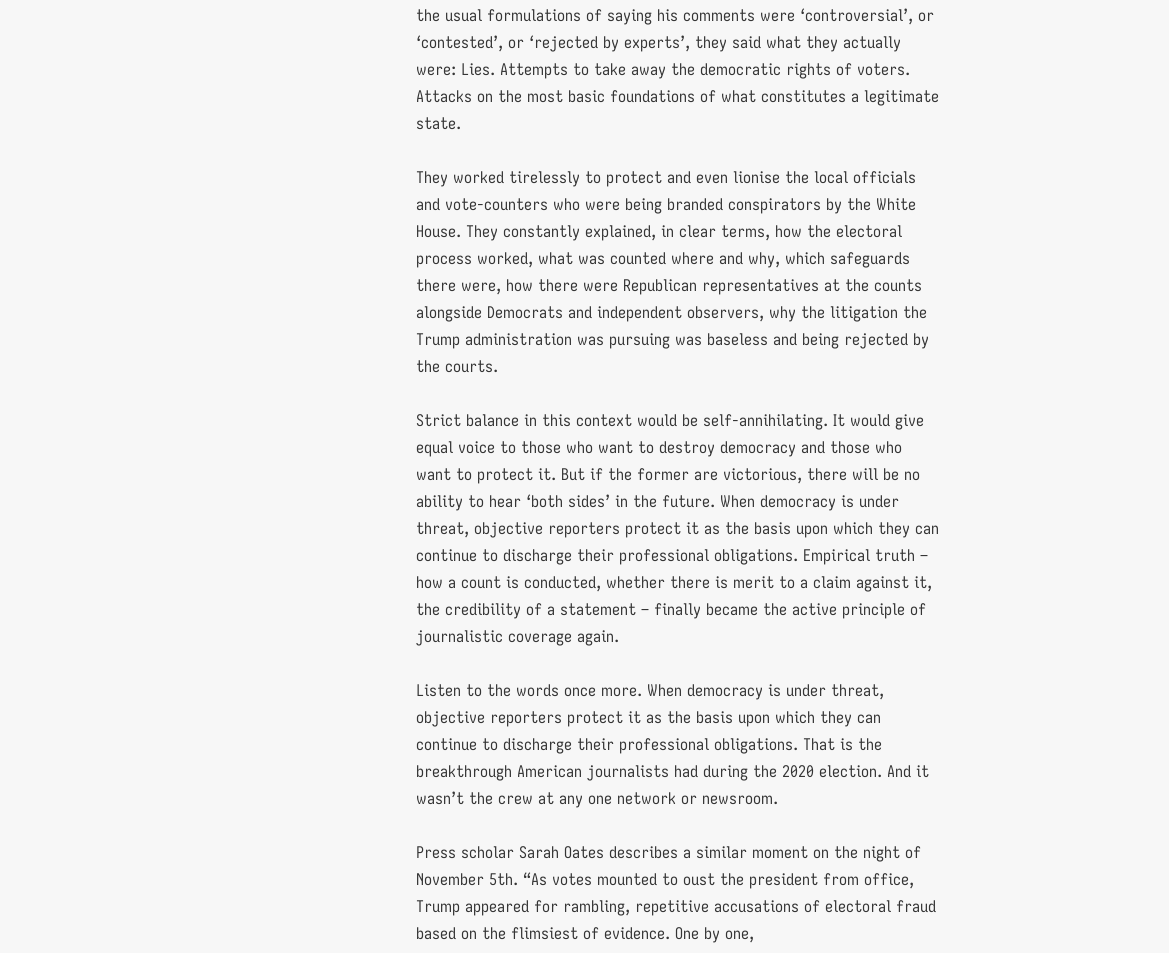the usual formulations of saying his comments were ‘controversial’, or ‘contested’, or ‘rejected by experts’, they said what they actually were: Lies. Attempts to take away the democratic rights of voters. Attacks on the most basic foundations of what constitutes a legitimate state.

They worked tirelessly to protect and even lionise the local officials and vote-counters who were being branded conspirators by the White House. They constantly explained, in clear terms, how the electoral process worked, what was counted where and why, which safeguards there were, how there were Republican representatives at the counts alongside Democrats and independent observers, why the litigation the Trump administration was pursuing was baseless and being rejected by the courts.

Strict balance in this context would be self-annihilating. It would give equal voice to those who want to destroy democracy and those who want to protect it. But if the former are victorious, there will be no ability to hear ‘both sides’ in the future. When democracy is under threat, objective reporters protect it as the basis upon which they can continue to discharge their professional obligations. Empirical truth – how a count is conducted, whether there is merit to a claim against it, the credibility of a statement – finally became the active principle of journalistic coverage again.

Listen to the words once more. When democracy is under threat, objective reporters protect it as the basis upon which they can continue to discharge their professional obligations. That is the breakthrough American journalists had during the 2020 election. And it wasn’t the crew at any one network or newsroom.

Press scholar Sarah Oates describes a similar moment on the night of November 5th. “As votes mounted to oust the president from office, Trump appeared for rambling, repetitive accusations of electoral fraud based on the flimsiest of evidence. One by one,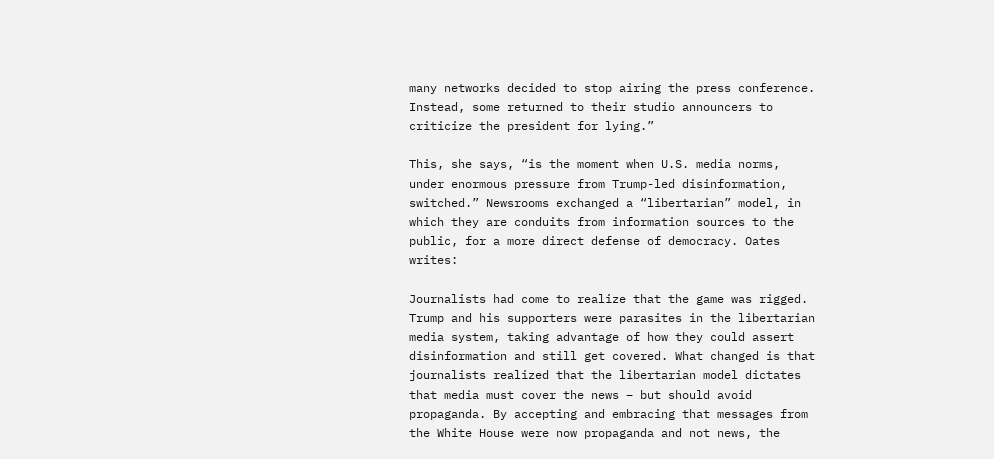many networks decided to stop airing the press conference. Instead, some returned to their studio announcers to criticize the president for lying.”

This, she says, “is the moment when U.S. media norms, under enormous pressure from Trump-led disinformation, switched.” Newsrooms exchanged a “libertarian” model, in which they are conduits from information sources to the public, for a more direct defense of democracy. Oates writes:

Journalists had come to realize that the game was rigged. Trump and his supporters were parasites in the libertarian media system, taking advantage of how they could assert disinformation and still get covered. What changed is that journalists realized that the libertarian model dictates that media must cover the news – but should avoid propaganda. By accepting and embracing that messages from the White House were now propaganda and not news, the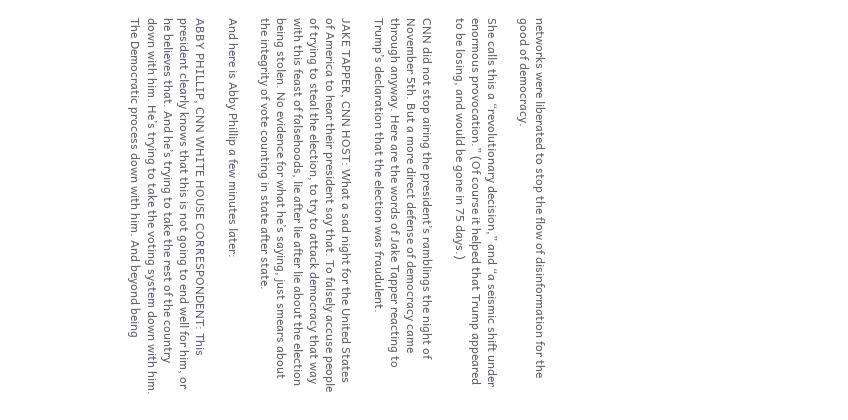networks were liberated to stop the flow of disinformation for the good of democracy.

She calls this a “revolutionary decision,” and “a seismic shift under enormous provocation.” (Of course it helped that Trump appeared to be losing, and would be gone in 75 days.)

CNN did not stop airing the president’s ramblings the night of November 5th. But a more direct defense of democracy came through anyway. Here are the words of Jake Tapper reacting to Trump’s declaration that the election was fraudulent.

JAKE TAPPER, CNN HOST: What a sad night for the United States of America to hear their president say that. To falsely accuse people of trying to steal the election, to try to attack democracy that way with this feast of falsehoods, lie after lie after lie about the election being stolen. No evidence for what he’s saying, just smears about the integrity of vote counting in state after state.

And here is Abby Phillip a few minutes later:

ABBY PHILLIP, CNN WHITE HOUSE CORRESPONDENT: This president clearly knows that this is not going to end well for him, or he believes that. And he’s trying to take the rest of the country down with him. He’s trying to take the voting system down with him. The Democratic process down with him. And beyond being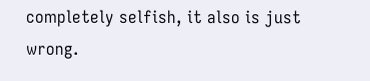completely selfish, it also is just wrong.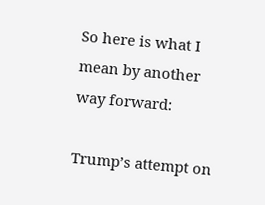So here is what I mean by another way forward:

Trump’s attempt on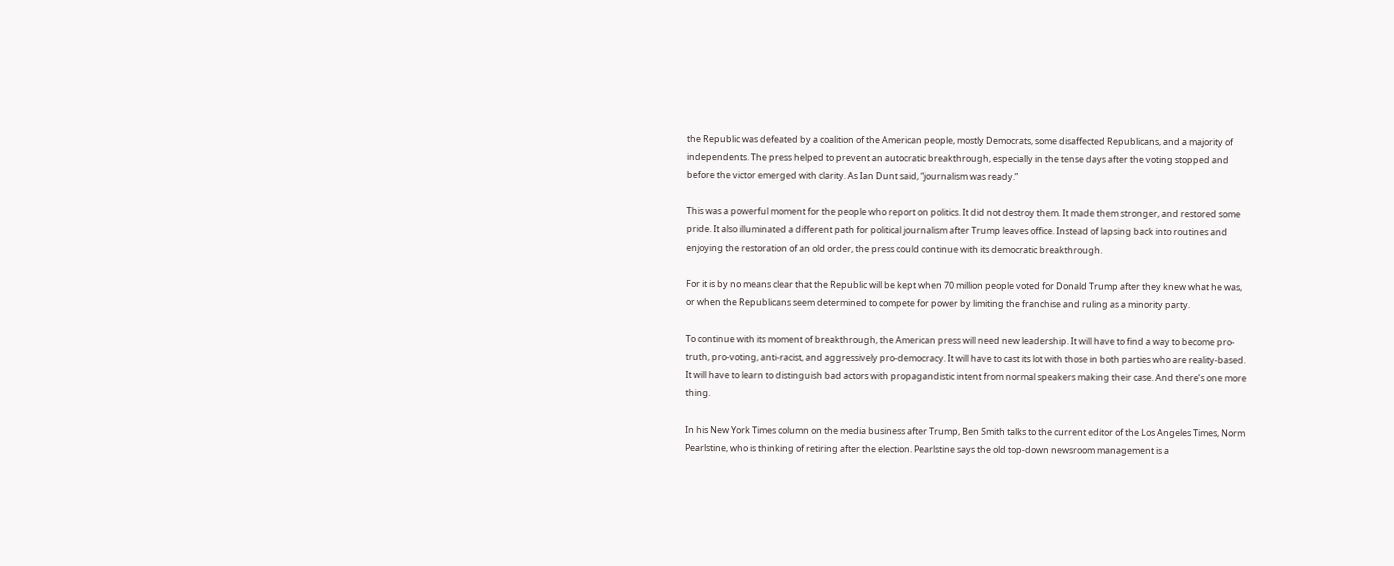the Republic was defeated by a coalition of the American people, mostly Democrats, some disaffected Republicans, and a majority of independents. The press helped to prevent an autocratic breakthrough, especially in the tense days after the voting stopped and before the victor emerged with clarity. As Ian Dunt said, “journalism was ready.”

This was a powerful moment for the people who report on politics. It did not destroy them. It made them stronger, and restored some pride. It also illuminated a different path for political journalism after Trump leaves office. Instead of lapsing back into routines and enjoying the restoration of an old order, the press could continue with its democratic breakthrough.

For it is by no means clear that the Republic will be kept when 70 million people voted for Donald Trump after they knew what he was, or when the Republicans seem determined to compete for power by limiting the franchise and ruling as a minority party.

To continue with its moment of breakthrough, the American press will need new leadership. It will have to find a way to become pro-truth, pro-voting, anti-racist, and aggressively pro-democracy. It will have to cast its lot with those in both parties who are reality-based. It will have to learn to distinguish bad actors with propagandistic intent from normal speakers making their case. And there’s one more thing.

In his New York Times column on the media business after Trump, Ben Smith talks to the current editor of the Los Angeles Times, Norm Pearlstine, who is thinking of retiring after the election. Pearlstine says the old top-down newsroom management is a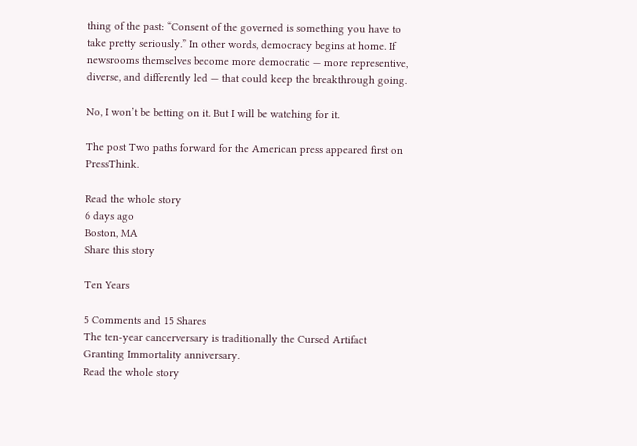thing of the past: “Consent of the governed is something you have to take pretty seriously.” In other words, democracy begins at home. If newsrooms themselves become more democratic — more representive, diverse, and differently led — that could keep the breakthrough going.

No, I won’t be betting on it. But I will be watching for it.

The post Two paths forward for the American press appeared first on PressThink.

Read the whole story
6 days ago
Boston, MA
Share this story

Ten Years

5 Comments and 15 Shares
The ten-year cancerversary is traditionally the Cursed Artifact Granting Immortality anniversary.
Read the whole story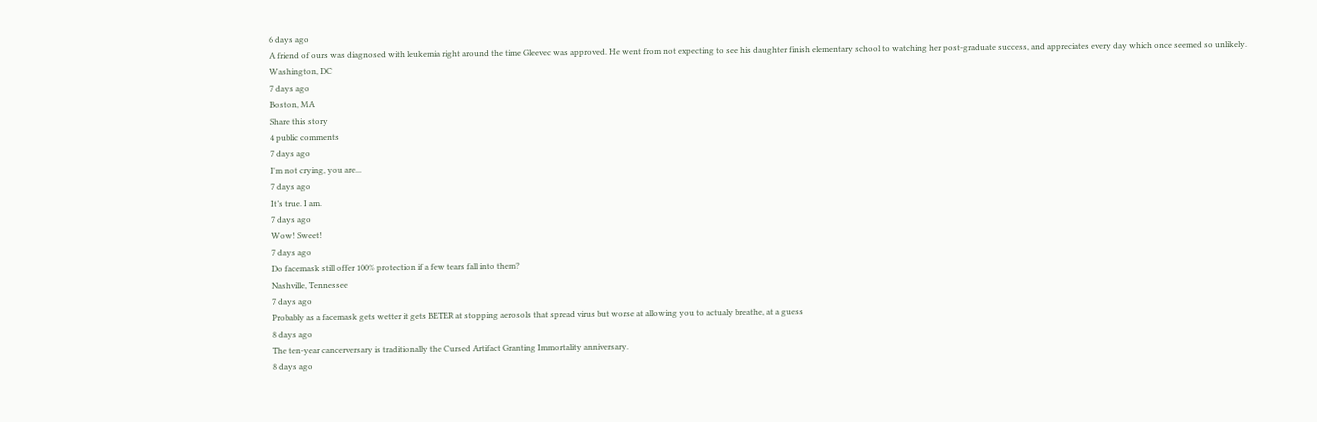6 days ago
A friend of ours was diagnosed with leukemia right around the time Gleevec was approved. He went from not expecting to see his daughter finish elementary school to watching her post-graduate success, and appreciates every day which once seemed so unlikely.
Washington, DC
7 days ago
Boston, MA
Share this story
4 public comments
7 days ago
I'm not crying, you are...
7 days ago
It’s true. I am.
7 days ago
Wow! Sweet!
7 days ago
Do facemask still offer 100% protection if a few tears fall into them?
Nashville, Tennessee
7 days ago
Probably as a facemask gets wetter it gets BETER at stopping aerosols that spread virus but worse at allowing you to actualy breathe, at a guess
8 days ago
The ten-year cancerversary is traditionally the Cursed Artifact Granting Immortality anniversary.
8 days ago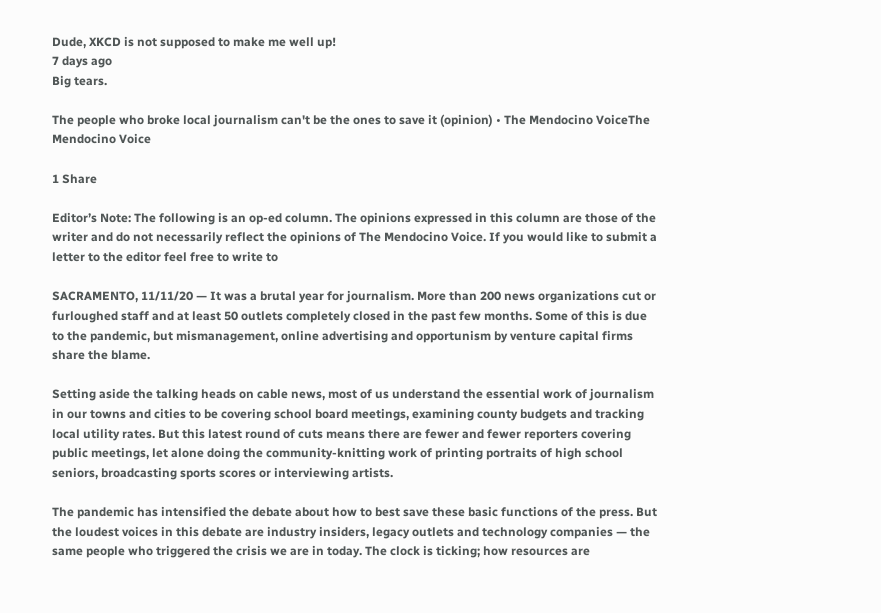Dude, XKCD is not supposed to make me well up!
7 days ago
Big tears.

The people who broke local journalism can't be the ones to save it (opinion) • The Mendocino VoiceThe Mendocino Voice

1 Share

Editor’s Note: The following is an op-ed column. The opinions expressed in this column are those of the writer and do not necessarily reflect the opinions of The Mendocino Voice. If you would like to submit a letter to the editor feel free to write to

SACRAMENTO, 11/11/20 — It was a brutal year for journalism. More than 200 news organizations cut or furloughed staff and at least 50 outlets completely closed in the past few months. Some of this is due to the pandemic, but mismanagement, online advertising and opportunism by venture capital firms share the blame.

Setting aside the talking heads on cable news, most of us understand the essential work of journalism in our towns and cities to be covering school board meetings, examining county budgets and tracking local utility rates. But this latest round of cuts means there are fewer and fewer reporters covering public meetings, let alone doing the community-knitting work of printing portraits of high school seniors, broadcasting sports scores or interviewing artists.

The pandemic has intensified the debate about how to best save these basic functions of the press. But the loudest voices in this debate are industry insiders, legacy outlets and technology companies — the same people who triggered the crisis we are in today. The clock is ticking; how resources are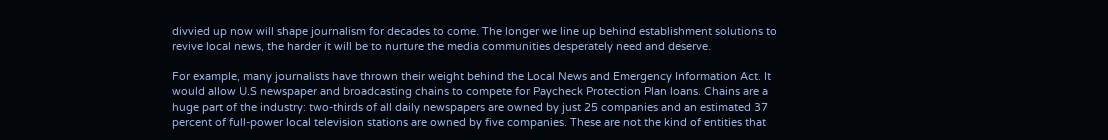divvied up now will shape journalism for decades to come. The longer we line up behind establishment solutions to revive local news, the harder it will be to nurture the media communities desperately need and deserve.

For example, many journalists have thrown their weight behind the Local News and Emergency Information Act. It would allow U.S newspaper and broadcasting chains to compete for Paycheck Protection Plan loans. Chains are a huge part of the industry: two-thirds of all daily newspapers are owned by just 25 companies and an estimated 37 percent of full-power local television stations are owned by five companies. These are not the kind of entities that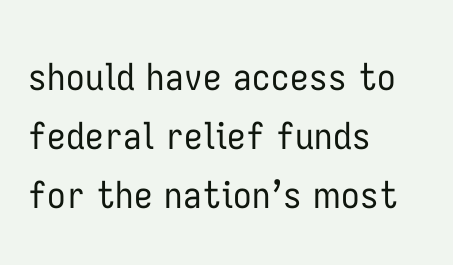should have access to federal relief funds for the nation’s most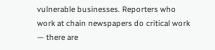vulnerable businesses. Reporters who work at chain newspapers do critical work — there are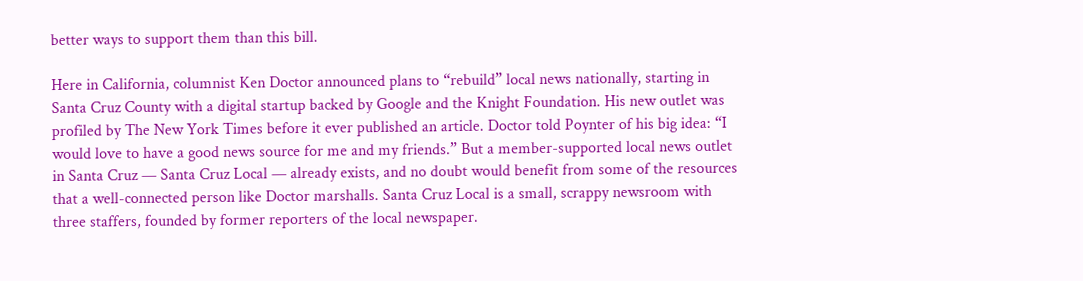better ways to support them than this bill.

Here in California, columnist Ken Doctor announced plans to “rebuild” local news nationally, starting in Santa Cruz County with a digital startup backed by Google and the Knight Foundation. His new outlet was profiled by The New York Times before it ever published an article. Doctor told Poynter of his big idea: “I would love to have a good news source for me and my friends.” But a member-supported local news outlet in Santa Cruz — Santa Cruz Local — already exists, and no doubt would benefit from some of the resources that a well-connected person like Doctor marshalls. Santa Cruz Local is a small, scrappy newsroom with three staffers, founded by former reporters of the local newspaper.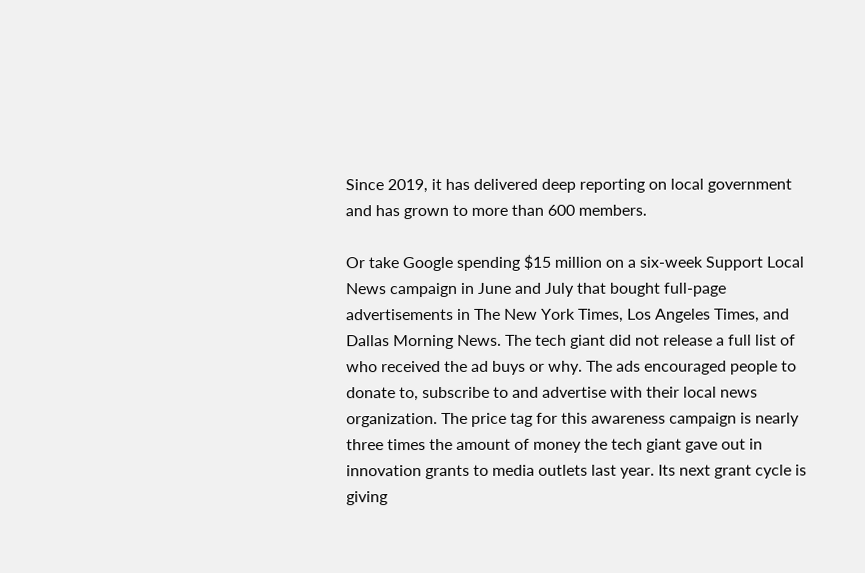Since 2019, it has delivered deep reporting on local government and has grown to more than 600 members.

Or take Google spending $15 million on a six-week Support Local News campaign in June and July that bought full-page advertisements in The New York Times, Los Angeles Times, and Dallas Morning News. The tech giant did not release a full list of who received the ad buys or why. The ads encouraged people to donate to, subscribe to and advertise with their local news organization. The price tag for this awareness campaign is nearly three times the amount of money the tech giant gave out in innovation grants to media outlets last year. Its next grant cycle is giving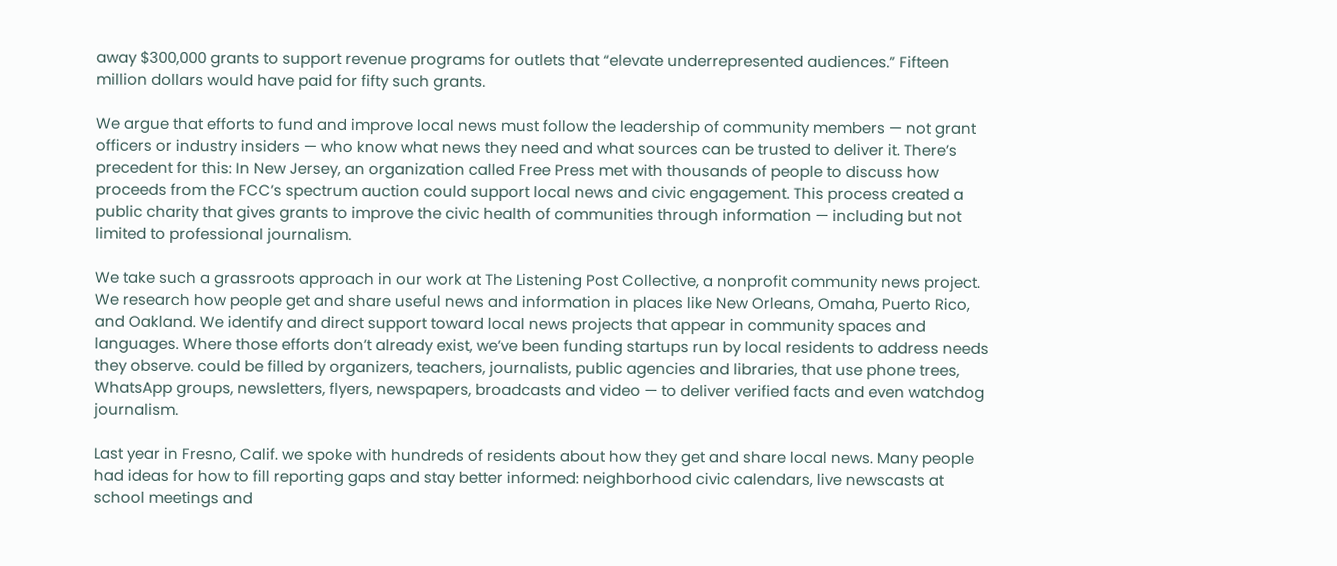away $300,000 grants to support revenue programs for outlets that “elevate underrepresented audiences.” Fifteen million dollars would have paid for fifty such grants.

We argue that efforts to fund and improve local news must follow the leadership of community members — not grant officers or industry insiders — who know what news they need and what sources can be trusted to deliver it. There’s precedent for this: In New Jersey, an organization called Free Press met with thousands of people to discuss how proceeds from the FCC’s spectrum auction could support local news and civic engagement. This process created a public charity that gives grants to improve the civic health of communities through information — including but not limited to professional journalism.

We take such a grassroots approach in our work at The Listening Post Collective, a nonprofit community news project. We research how people get and share useful news and information in places like New Orleans, Omaha, Puerto Rico, and Oakland. We identify and direct support toward local news projects that appear in community spaces and languages. Where those efforts don’t already exist, we’ve been funding startups run by local residents to address needs they observe. could be filled by organizers, teachers, journalists, public agencies and libraries, that use phone trees, WhatsApp groups, newsletters, flyers, newspapers, broadcasts and video — to deliver verified facts and even watchdog journalism.

Last year in Fresno, Calif. we spoke with hundreds of residents about how they get and share local news. Many people had ideas for how to fill reporting gaps and stay better informed: neighborhood civic calendars, live newscasts at school meetings and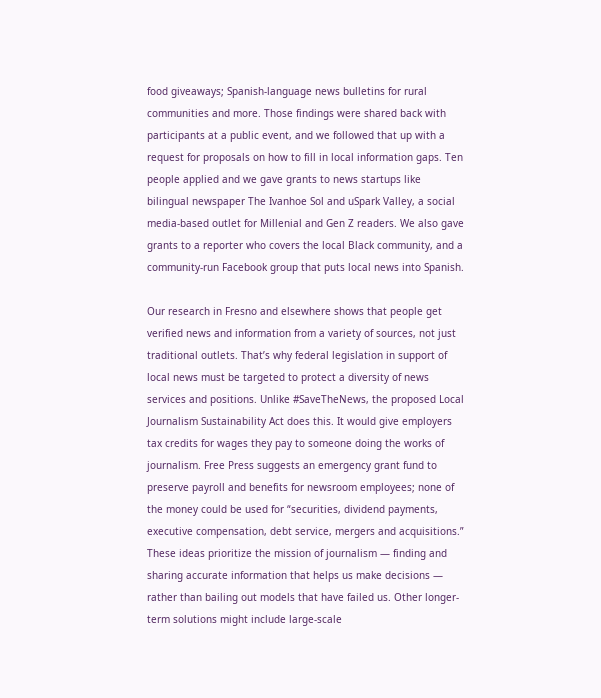food giveaways; Spanish-language news bulletins for rural communities and more. Those findings were shared back with participants at a public event, and we followed that up with a request for proposals on how to fill in local information gaps. Ten people applied and we gave grants to news startups like bilingual newspaper The Ivanhoe Sol and uSpark Valley, a social media-based outlet for Millenial and Gen Z readers. We also gave grants to a reporter who covers the local Black community, and a community-run Facebook group that puts local news into Spanish.

Our research in Fresno and elsewhere shows that people get verified news and information from a variety of sources, not just traditional outlets. That’s why federal legislation in support of local news must be targeted to protect a diversity of news services and positions. Unlike #SaveTheNews, the proposed Local Journalism Sustainability Act does this. It would give employers tax credits for wages they pay to someone doing the works of journalism. Free Press suggests an emergency grant fund to preserve payroll and benefits for newsroom employees; none of the money could be used for “securities, dividend payments, executive compensation, debt service, mergers and acquisitions.” These ideas prioritize the mission of journalism — finding and sharing accurate information that helps us make decisions — rather than bailing out models that have failed us. Other longer-term solutions might include large-scale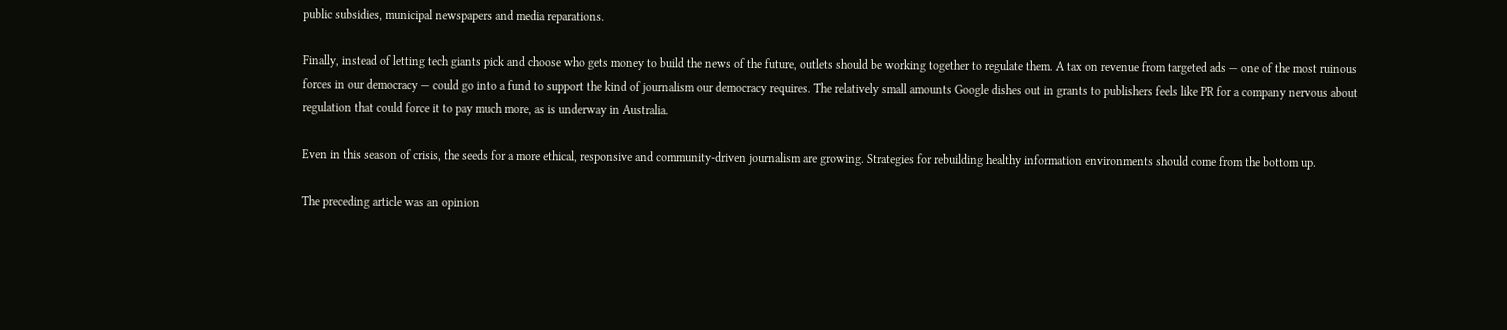public subsidies, municipal newspapers and media reparations.

Finally, instead of letting tech giants pick and choose who gets money to build the news of the future, outlets should be working together to regulate them. A tax on revenue from targeted ads — one of the most ruinous forces in our democracy — could go into a fund to support the kind of journalism our democracy requires. The relatively small amounts Google dishes out in grants to publishers feels like PR for a company nervous about regulation that could force it to pay much more, as is underway in Australia.

Even in this season of crisis, the seeds for a more ethical, responsive and community-driven journalism are growing. Strategies for rebuilding healthy information environments should come from the bottom up.

The preceding article was an opinion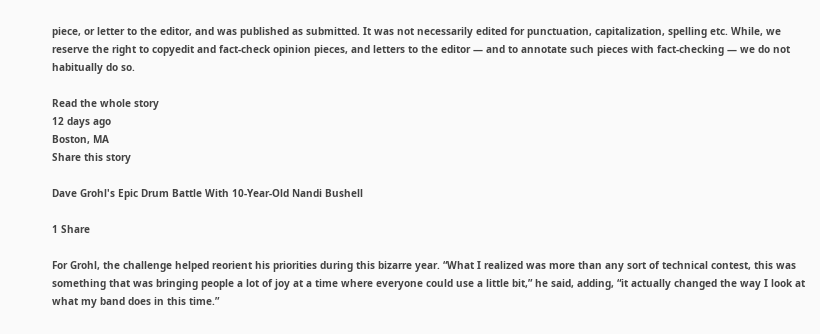piece, or letter to the editor, and was published as submitted. It was not necessarily edited for punctuation, capitalization, spelling etc. While, we reserve the right to copyedit and fact-check opinion pieces, and letters to the editor — and to annotate such pieces with fact-checking — we do not habitually do so.

Read the whole story
12 days ago
Boston, MA
Share this story

Dave Grohl's Epic Drum Battle With 10-Year-Old Nandi Bushell

1 Share

For Grohl, the challenge helped reorient his priorities during this bizarre year. “What I realized was more than any sort of technical contest, this was something that was bringing people a lot of joy at a time where everyone could use a little bit,” he said, adding, “it actually changed the way I look at what my band does in this time.”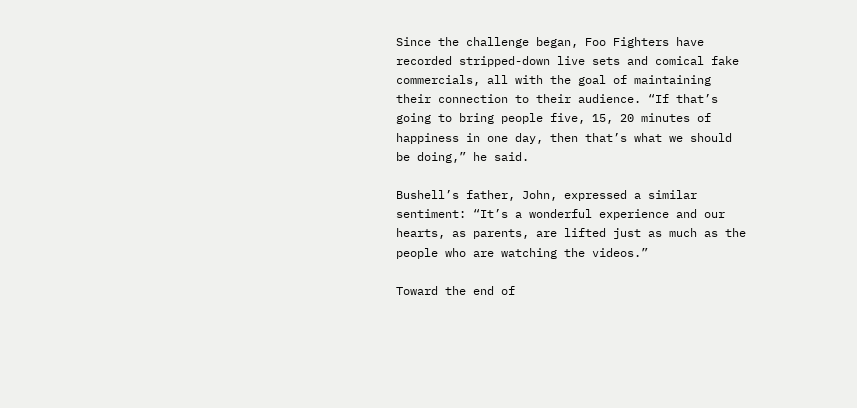Since the challenge began, Foo Fighters have recorded stripped-down live sets and comical fake commercials, all with the goal of maintaining their connection to their audience. “If that’s going to bring people five, 15, 20 minutes of happiness in one day, then that’s what we should be doing,” he said.

Bushell’s father, John, expressed a similar sentiment: “It’s a wonderful experience and our hearts, as parents, are lifted just as much as the people who are watching the videos.”

Toward the end of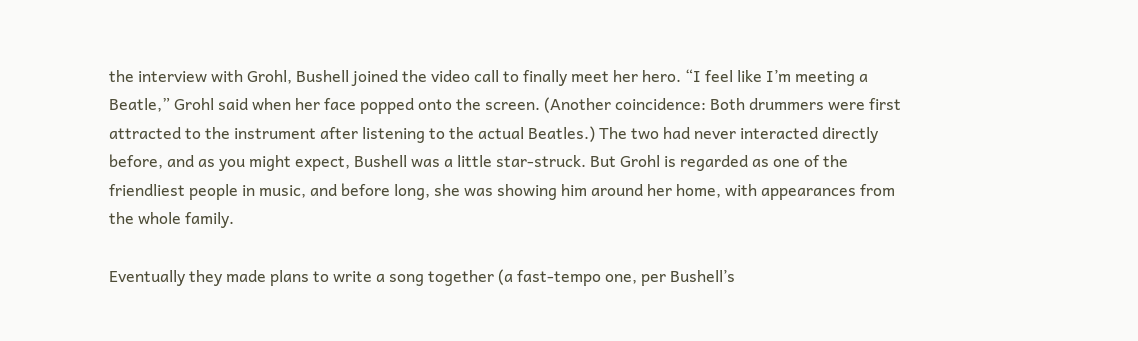the interview with Grohl, Bushell joined the video call to finally meet her hero. “I feel like I’m meeting a Beatle,” Grohl said when her face popped onto the screen. (Another coincidence: Both drummers were first attracted to the instrument after listening to the actual Beatles.) The two had never interacted directly before, and as you might expect, Bushell was a little star-struck. But Grohl is regarded as one of the friendliest people in music, and before long, she was showing him around her home, with appearances from the whole family.

Eventually they made plans to write a song together (a fast-tempo one, per Bushell’s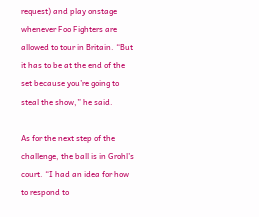request) and play onstage whenever Foo Fighters are allowed to tour in Britain. “But it has to be at the end of the set because you’re going to steal the show,” he said.

As for the next step of the challenge, the ball is in Grohl’s court. “I had an idea for how to respond to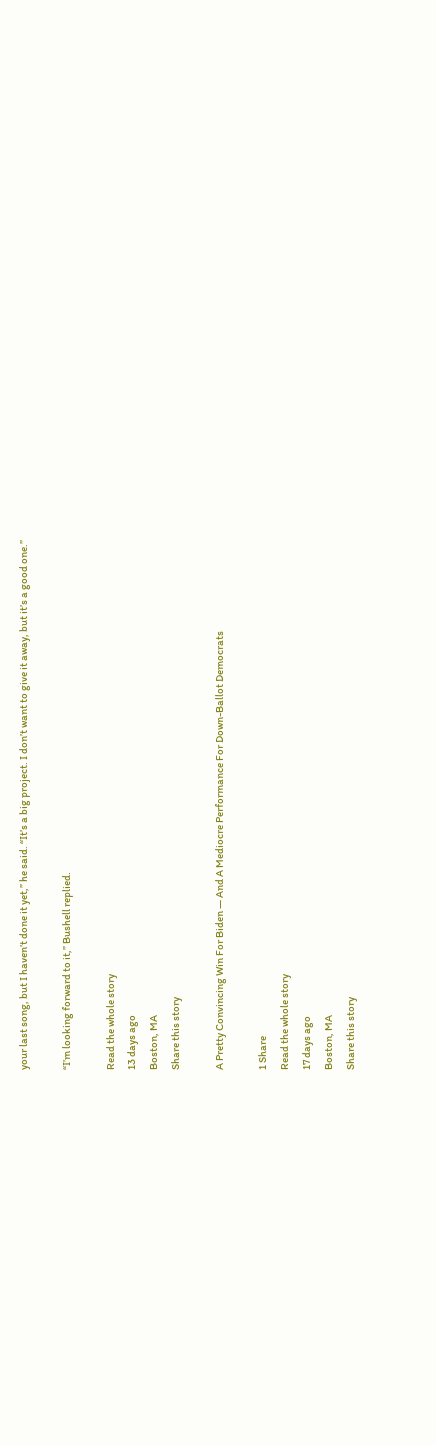your last song, but I haven’t done it yet,” he said. “It’s a big project. I don’t want to give it away, but it’s a good one.”

“I’m looking forward to it,” Bushell replied.

Read the whole story
13 days ago
Boston, MA
Share this story

A Pretty Convincing Win For Biden — And A Mediocre Performance For Down-Ballot Democrats

1 Share
Read the whole story
17 days ago
Boston, MA
Share this story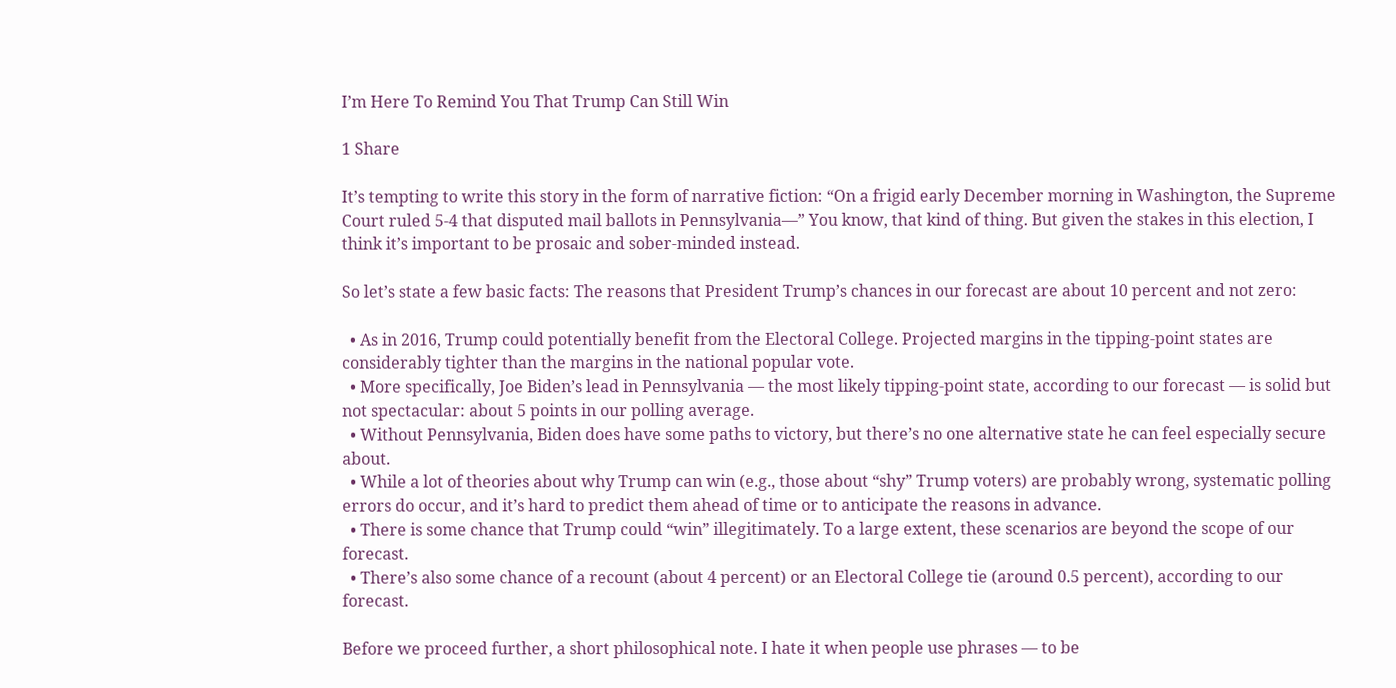I’m Here To Remind You That Trump Can Still Win

1 Share

It’s tempting to write this story in the form of narrative fiction: “On a frigid early December morning in Washington, the Supreme Court ruled 5-4 that disputed mail ballots in Pennsylvania—” You know, that kind of thing. But given the stakes in this election, I think it’s important to be prosaic and sober-minded instead.

So let’s state a few basic facts: The reasons that President Trump’s chances in our forecast are about 10 percent and not zero:

  • As in 2016, Trump could potentially benefit from the Electoral College. Projected margins in the tipping-point states are considerably tighter than the margins in the national popular vote.
  • More specifically, Joe Biden’s lead in Pennsylvania — the most likely tipping-point state, according to our forecast — is solid but not spectacular: about 5 points in our polling average.
  • Without Pennsylvania, Biden does have some paths to victory, but there’s no one alternative state he can feel especially secure about.
  • While a lot of theories about why Trump can win (e.g., those about “shy” Trump voters) are probably wrong, systematic polling errors do occur, and it’s hard to predict them ahead of time or to anticipate the reasons in advance.
  • There is some chance that Trump could “win” illegitimately. To a large extent, these scenarios are beyond the scope of our forecast.
  • There’s also some chance of a recount (about 4 percent) or an Electoral College tie (around 0.5 percent), according to our forecast.

Before we proceed further, a short philosophical note. I hate it when people use phrases — to be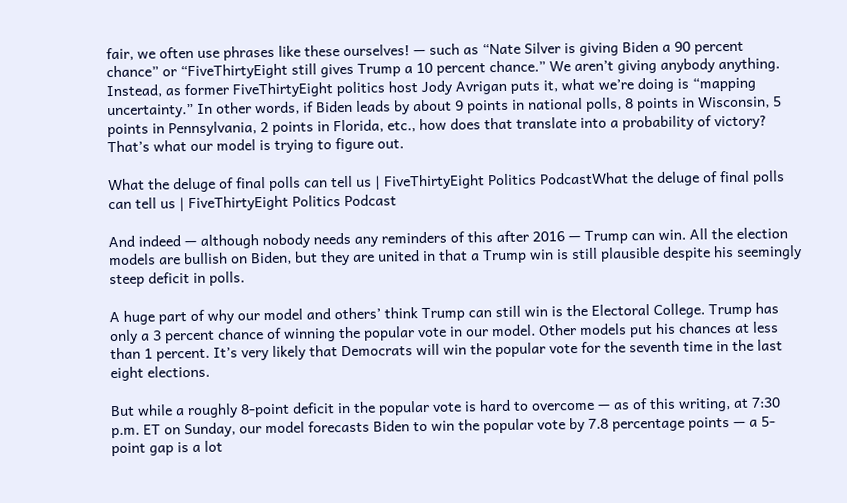fair, we often use phrases like these ourselves! — such as “Nate Silver is giving Biden a 90 percent chance” or “FiveThirtyEight still gives Trump a 10 percent chance.” We aren’t giving anybody anything. Instead, as former FiveThirtyEight politics host Jody Avrigan puts it, what we’re doing is “mapping uncertainty.” In other words, if Biden leads by about 9 points in national polls, 8 points in Wisconsin, 5 points in Pennsylvania, 2 points in Florida, etc., how does that translate into a probability of victory? That’s what our model is trying to figure out.

What the deluge of final polls can tell us | FiveThirtyEight Politics PodcastWhat the deluge of final polls can tell us | FiveThirtyEight Politics Podcast

And indeed — although nobody needs any reminders of this after 2016 — Trump can win. All the election models are bullish on Biden, but they are united in that a Trump win is still plausible despite his seemingly steep deficit in polls.

A huge part of why our model and others’ think Trump can still win is the Electoral College. Trump has only a 3 percent chance of winning the popular vote in our model. Other models put his chances at less than 1 percent. It’s very likely that Democrats will win the popular vote for the seventh time in the last eight elections.

But while a roughly 8-point deficit in the popular vote is hard to overcome — as of this writing, at 7:30 p.m. ET on Sunday, our model forecasts Biden to win the popular vote by 7.8 percentage points — a 5-point gap is a lot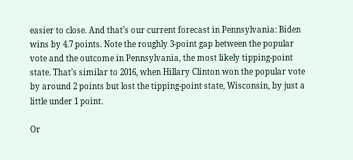easier to close. And that’s our current forecast in Pennsylvania: Biden wins by 4.7 points. Note the roughly 3-point gap between the popular vote and the outcome in Pennsylvania, the most likely tipping-point state. That’s similar to 2016, when Hillary Clinton won the popular vote by around 2 points but lost the tipping-point state, Wisconsin, by just a little under 1 point.

Or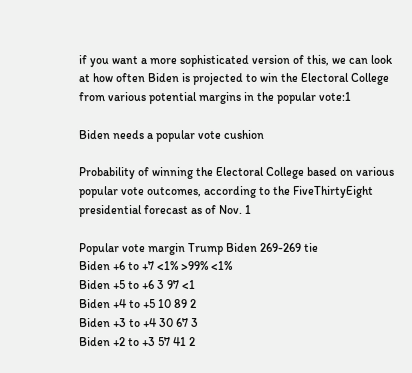if you want a more sophisticated version of this, we can look at how often Biden is projected to win the Electoral College from various potential margins in the popular vote:1

Biden needs a popular vote cushion

Probability of winning the Electoral College based on various popular vote outcomes, according to the FiveThirtyEight presidential forecast as of Nov. 1

Popular vote margin Trump Biden 269-269 tie
Biden +6 to +7 <1% >99% <1%
Biden +5 to +6 3 97 <1
Biden +4 to +5 10 89 2
Biden +3 to +4 30 67 3
Biden +2 to +3 57 41 2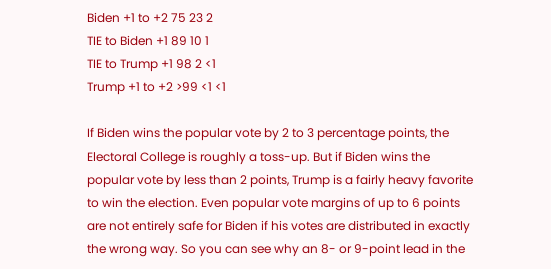Biden +1 to +2 75 23 2
TIE to Biden +1 89 10 1
TIE to Trump +1 98 2 <1
Trump +1 to +2 >99 <1 <1

If Biden wins the popular vote by 2 to 3 percentage points, the Electoral College is roughly a toss-up. But if Biden wins the popular vote by less than 2 points, Trump is a fairly heavy favorite to win the election. Even popular vote margins of up to 6 points are not entirely safe for Biden if his votes are distributed in exactly the wrong way. So you can see why an 8- or 9-point lead in the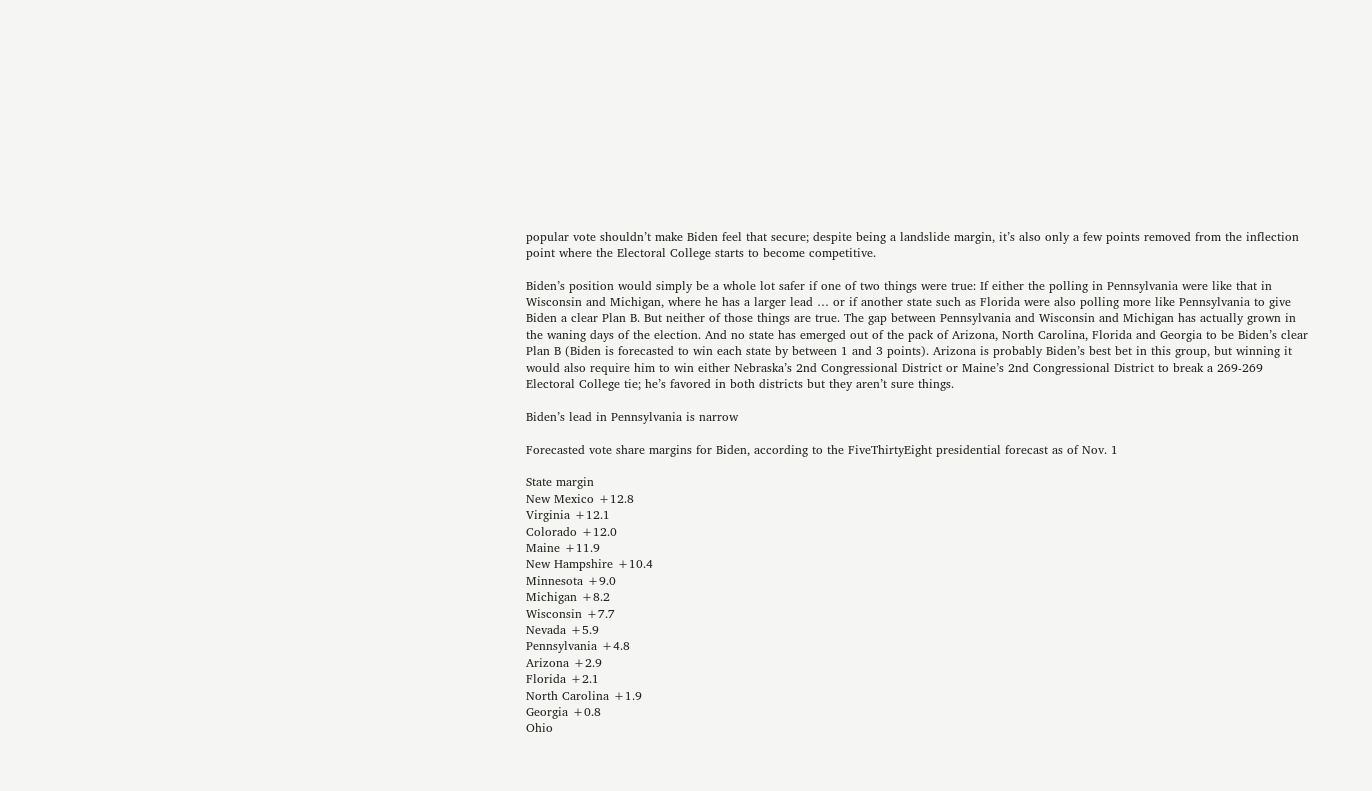popular vote shouldn’t make Biden feel that secure; despite being a landslide margin, it’s also only a few points removed from the inflection point where the Electoral College starts to become competitive.

Biden’s position would simply be a whole lot safer if one of two things were true: If either the polling in Pennsylvania were like that in Wisconsin and Michigan, where he has a larger lead … or if another state such as Florida were also polling more like Pennsylvania to give Biden a clear Plan B. But neither of those things are true. The gap between Pennsylvania and Wisconsin and Michigan has actually grown in the waning days of the election. And no state has emerged out of the pack of Arizona, North Carolina, Florida and Georgia to be Biden’s clear Plan B (Biden is forecasted to win each state by between 1 and 3 points). Arizona is probably Biden’s best bet in this group, but winning it would also require him to win either Nebraska’s 2nd Congressional District or Maine’s 2nd Congressional District to break a 269-269 Electoral College tie; he’s favored in both districts but they aren’t sure things.

Biden’s lead in Pennsylvania is narrow

Forecasted vote share margins for Biden, according to the FiveThirtyEight presidential forecast as of Nov. 1

State margin
New Mexico +12.8
Virginia +12.1
Colorado +12.0
Maine +11.9
New Hampshire +10.4
Minnesota +9.0
Michigan +8.2
Wisconsin +7.7
Nevada +5.9
Pennsylvania +4.8
Arizona +2.9
Florida +2.1
North Carolina +1.9
Georgia +0.8
Ohio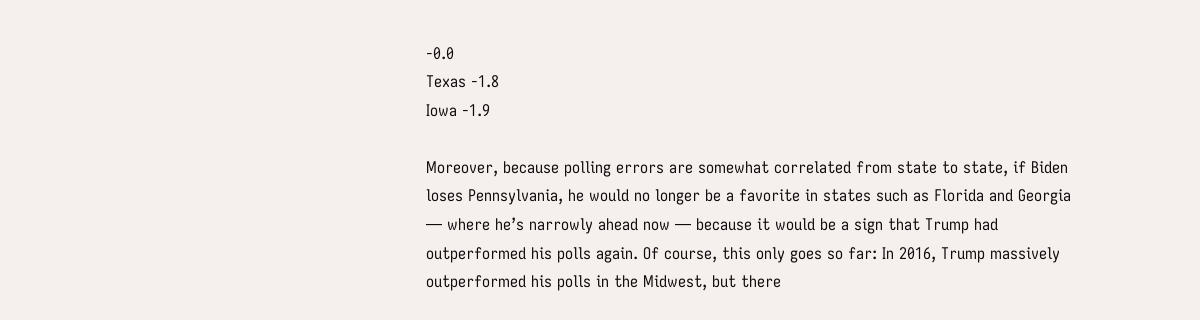-0.0
Texas -1.8
Iowa -1.9

Moreover, because polling errors are somewhat correlated from state to state, if Biden loses Pennsylvania, he would no longer be a favorite in states such as Florida and Georgia — where he’s narrowly ahead now — because it would be a sign that Trump had outperformed his polls again. Of course, this only goes so far: In 2016, Trump massively outperformed his polls in the Midwest, but there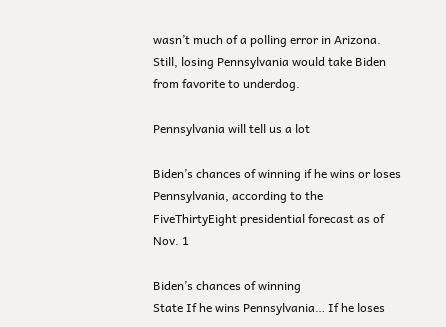wasn’t much of a polling error in Arizona. Still, losing Pennsylvania would take Biden from favorite to underdog.

Pennsylvania will tell us a lot

Biden’s chances of winning if he wins or loses Pennsylvania, according to the FiveThirtyEight presidential forecast as of Nov. 1

Biden’s chances of winning
State If he wins Pennsylvania… If he loses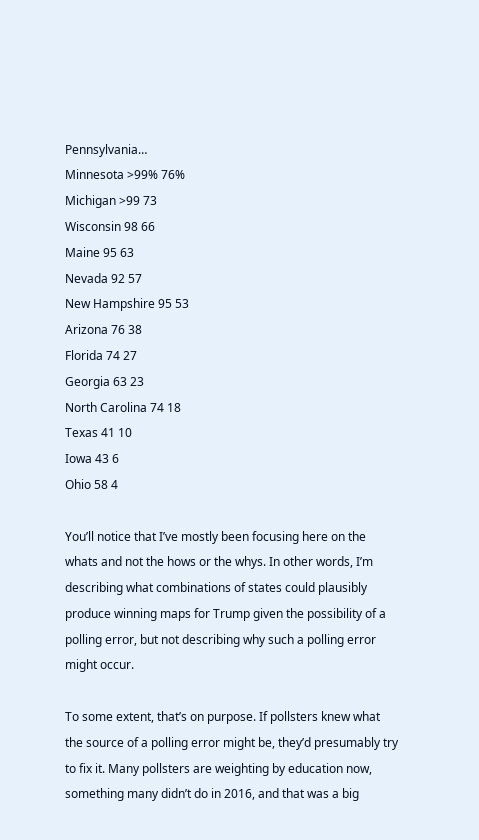Pennsylvania…
Minnesota >99% 76%
Michigan >99 73
Wisconsin 98 66
Maine 95 63
Nevada 92 57
New Hampshire 95 53
Arizona 76 38
Florida 74 27
Georgia 63 23
North Carolina 74 18
Texas 41 10
Iowa 43 6
Ohio 58 4

You’ll notice that I’ve mostly been focusing here on the whats and not the hows or the whys. In other words, I’m describing what combinations of states could plausibly produce winning maps for Trump given the possibility of a polling error, but not describing why such a polling error might occur.

To some extent, that’s on purpose. If pollsters knew what the source of a polling error might be, they’d presumably try to fix it. Many pollsters are weighting by education now, something many didn’t do in 2016, and that was a big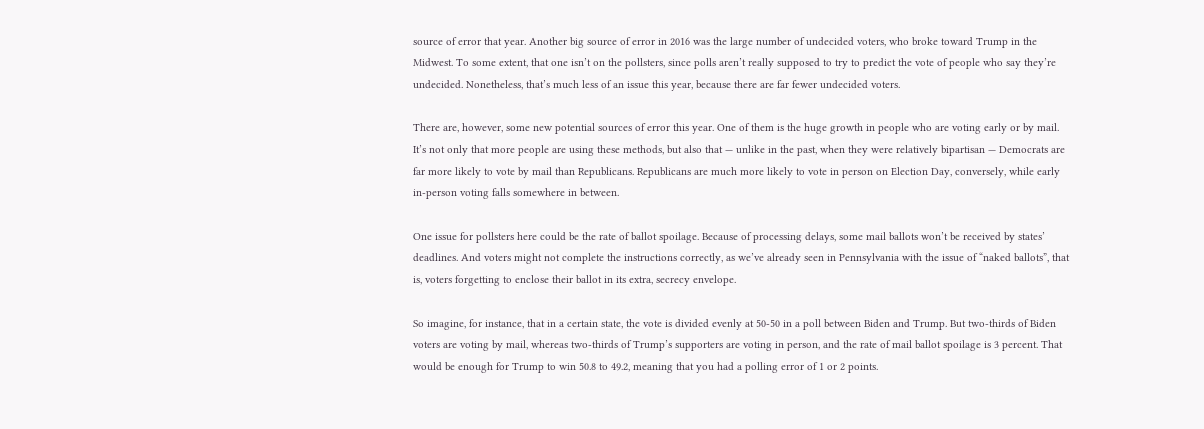source of error that year. Another big source of error in 2016 was the large number of undecided voters, who broke toward Trump in the Midwest. To some extent, that one isn’t on the pollsters, since polls aren’t really supposed to try to predict the vote of people who say they’re undecided. Nonetheless, that’s much less of an issue this year, because there are far fewer undecided voters.

There are, however, some new potential sources of error this year. One of them is the huge growth in people who are voting early or by mail. It’s not only that more people are using these methods, but also that — unlike in the past, when they were relatively bipartisan — Democrats are far more likely to vote by mail than Republicans. Republicans are much more likely to vote in person on Election Day, conversely, while early in-person voting falls somewhere in between.

One issue for pollsters here could be the rate of ballot spoilage. Because of processing delays, some mail ballots won’t be received by states’ deadlines. And voters might not complete the instructions correctly, as we’ve already seen in Pennsylvania with the issue of “naked ballots”, that is, voters forgetting to enclose their ballot in its extra, secrecy envelope.

So imagine, for instance, that in a certain state, the vote is divided evenly at 50-50 in a poll between Biden and Trump. But two-thirds of Biden voters are voting by mail, whereas two-thirds of Trump’s supporters are voting in person, and the rate of mail ballot spoilage is 3 percent. That would be enough for Trump to win 50.8 to 49.2, meaning that you had a polling error of 1 or 2 points.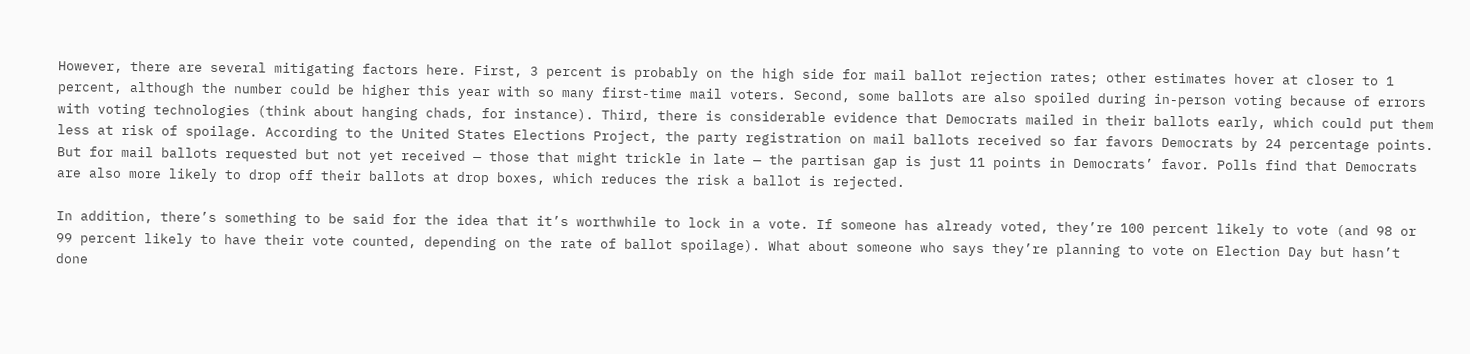However, there are several mitigating factors here. First, 3 percent is probably on the high side for mail ballot rejection rates; other estimates hover at closer to 1 percent, although the number could be higher this year with so many first-time mail voters. Second, some ballots are also spoiled during in-person voting because of errors with voting technologies (think about hanging chads, for instance). Third, there is considerable evidence that Democrats mailed in their ballots early, which could put them less at risk of spoilage. According to the United States Elections Project, the party registration on mail ballots received so far favors Democrats by 24 percentage points. But for mail ballots requested but not yet received — those that might trickle in late — the partisan gap is just 11 points in Democrats’ favor. Polls find that Democrats are also more likely to drop off their ballots at drop boxes, which reduces the risk a ballot is rejected.

In addition, there’s something to be said for the idea that it’s worthwhile to lock in a vote. If someone has already voted, they’re 100 percent likely to vote (and 98 or 99 percent likely to have their vote counted, depending on the rate of ballot spoilage). What about someone who says they’re planning to vote on Election Day but hasn’t done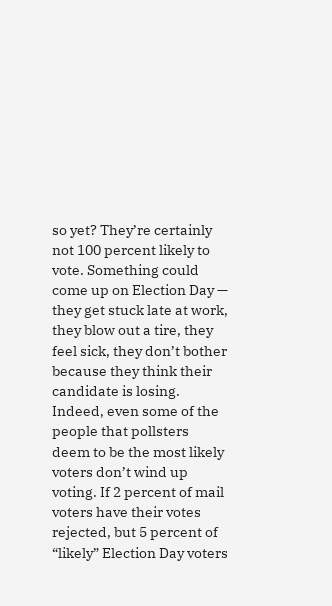so yet? They’re certainly not 100 percent likely to vote. Something could come up on Election Day — they get stuck late at work, they blow out a tire, they feel sick, they don’t bother because they think their candidate is losing. Indeed, even some of the people that pollsters deem to be the most likely voters don’t wind up voting. If 2 percent of mail voters have their votes rejected, but 5 percent of “likely” Election Day voters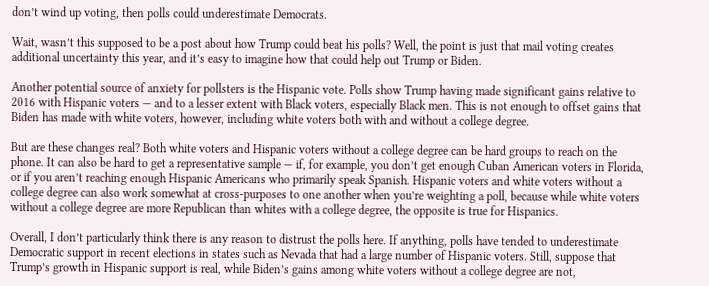don’t wind up voting, then polls could underestimate Democrats.

Wait, wasn’t this supposed to be a post about how Trump could beat his polls? Well, the point is just that mail voting creates additional uncertainty this year, and it’s easy to imagine how that could help out Trump or Biden.

Another potential source of anxiety for pollsters is the Hispanic vote. Polls show Trump having made significant gains relative to 2016 with Hispanic voters — and to a lesser extent with Black voters, especially Black men. This is not enough to offset gains that Biden has made with white voters, however, including white voters both with and without a college degree.

But are these changes real? Both white voters and Hispanic voters without a college degree can be hard groups to reach on the phone. It can also be hard to get a representative sample — if, for example, you don’t get enough Cuban American voters in Florida, or if you aren’t reaching enough Hispanic Americans who primarily speak Spanish. Hispanic voters and white voters without a college degree can also work somewhat at cross-purposes to one another when you’re weighting a poll, because while white voters without a college degree are more Republican than whites with a college degree, the opposite is true for Hispanics.

Overall, I don’t particularly think there is any reason to distrust the polls here. If anything, polls have tended to underestimate Democratic support in recent elections in states such as Nevada that had a large number of Hispanic voters. Still, suppose that Trump’s growth in Hispanic support is real, while Biden’s gains among white voters without a college degree are not,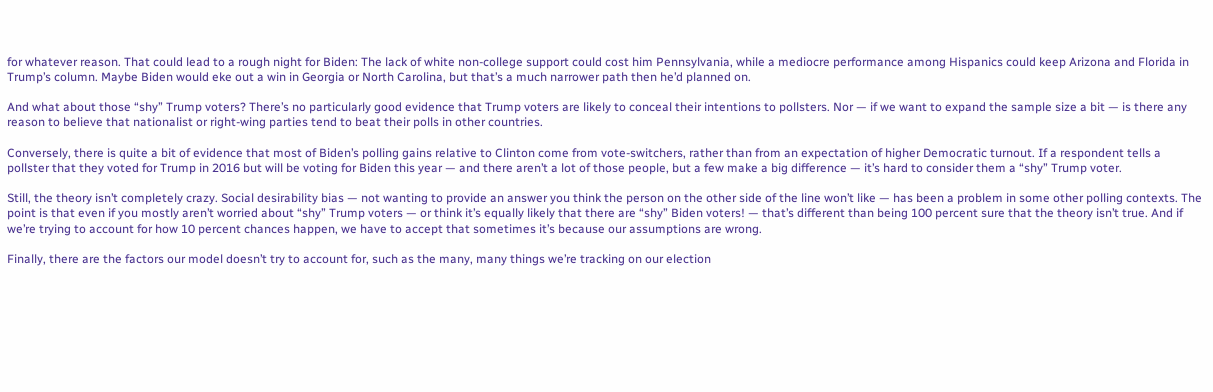for whatever reason. That could lead to a rough night for Biden: The lack of white non-college support could cost him Pennsylvania, while a mediocre performance among Hispanics could keep Arizona and Florida in Trump’s column. Maybe Biden would eke out a win in Georgia or North Carolina, but that’s a much narrower path then he’d planned on.

And what about those “shy” Trump voters? There’s no particularly good evidence that Trump voters are likely to conceal their intentions to pollsters. Nor — if we want to expand the sample size a bit — is there any reason to believe that nationalist or right-wing parties tend to beat their polls in other countries.

Conversely, there is quite a bit of evidence that most of Biden’s polling gains relative to Clinton come from vote-switchers, rather than from an expectation of higher Democratic turnout. If a respondent tells a pollster that they voted for Trump in 2016 but will be voting for Biden this year — and there aren’t a lot of those people, but a few make a big difference — it’s hard to consider them a “shy” Trump voter.

Still, the theory isn’t completely crazy. Social desirability bias — not wanting to provide an answer you think the person on the other side of the line won’t like — has been a problem in some other polling contexts. The point is that even if you mostly aren’t worried about “shy” Trump voters — or think it’s equally likely that there are “shy” Biden voters! — that’s different than being 100 percent sure that the theory isn’t true. And if we’re trying to account for how 10 percent chances happen, we have to accept that sometimes it’s because our assumptions are wrong.

Finally, there are the factors our model doesn’t try to account for, such as the many, many things we’re tracking on our election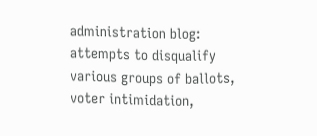administration blog: attempts to disqualify various groups of ballots, voter intimidation,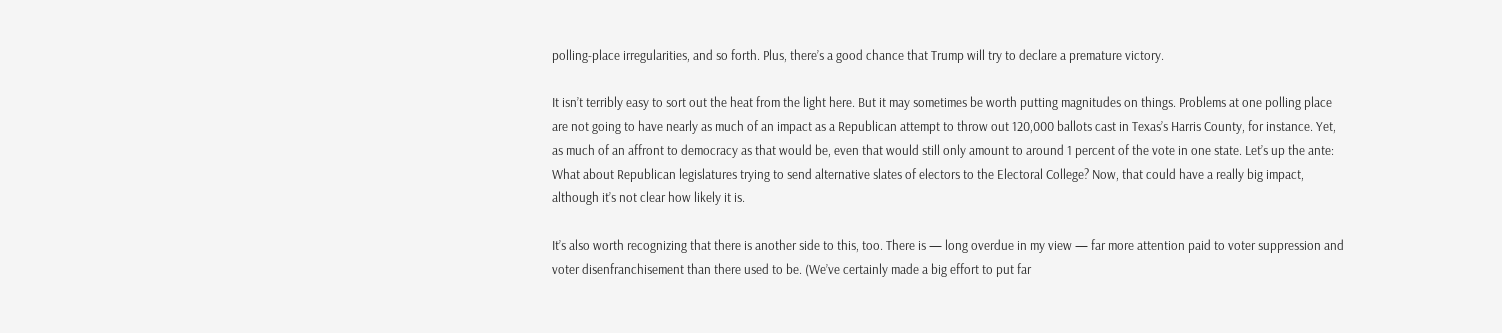polling-place irregularities, and so forth. Plus, there’s a good chance that Trump will try to declare a premature victory.

It isn’t terribly easy to sort out the heat from the light here. But it may sometimes be worth putting magnitudes on things. Problems at one polling place are not going to have nearly as much of an impact as a Republican attempt to throw out 120,000 ballots cast in Texas’s Harris County, for instance. Yet, as much of an affront to democracy as that would be, even that would still only amount to around 1 percent of the vote in one state. Let’s up the ante: What about Republican legislatures trying to send alternative slates of electors to the Electoral College? Now, that could have a really big impact, although it’s not clear how likely it is.

It’s also worth recognizing that there is another side to this, too. There is — long overdue in my view — far more attention paid to voter suppression and voter disenfranchisement than there used to be. (We’ve certainly made a big effort to put far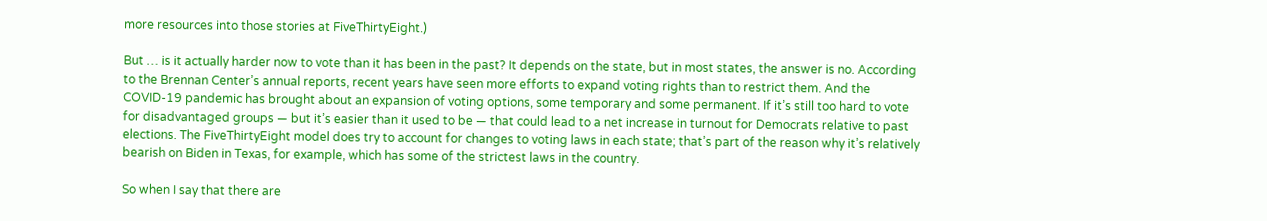more resources into those stories at FiveThirtyEight.)

But … is it actually harder now to vote than it has been in the past? It depends on the state, but in most states, the answer is no. According to the Brennan Center’s annual reports, recent years have seen more efforts to expand voting rights than to restrict them. And the COVID-19 pandemic has brought about an expansion of voting options, some temporary and some permanent. If it’s still too hard to vote for disadvantaged groups — but it’s easier than it used to be — that could lead to a net increase in turnout for Democrats relative to past elections. The FiveThirtyEight model does try to account for changes to voting laws in each state; that’s part of the reason why it’s relatively bearish on Biden in Texas, for example, which has some of the strictest laws in the country.

So when I say that there are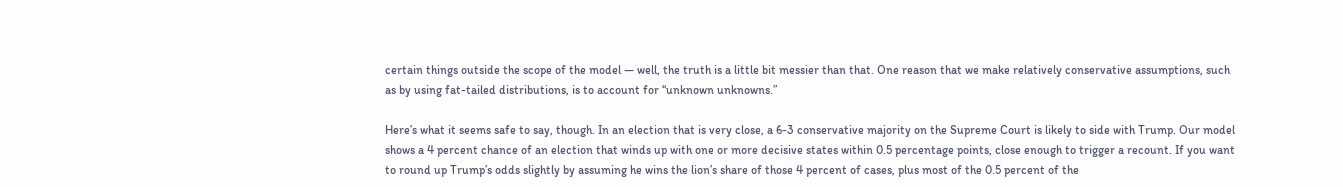certain things outside the scope of the model — well, the truth is a little bit messier than that. One reason that we make relatively conservative assumptions, such as by using fat-tailed distributions, is to account for “unknown unknowns.”

Here’s what it seems safe to say, though. In an election that is very close, a 6-3 conservative majority on the Supreme Court is likely to side with Trump. Our model shows a 4 percent chance of an election that winds up with one or more decisive states within 0.5 percentage points, close enough to trigger a recount. If you want to round up Trump’s odds slightly by assuming he wins the lion’s share of those 4 percent of cases, plus most of the 0.5 percent of the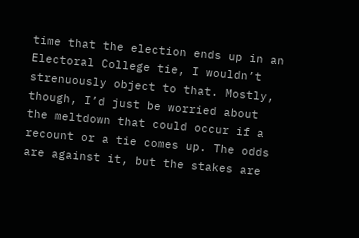time that the election ends up in an Electoral College tie, I wouldn’t strenuously object to that. Mostly, though, I’d just be worried about the meltdown that could occur if a recount or a tie comes up. The odds are against it, but the stakes are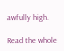awfully high.

Read the whole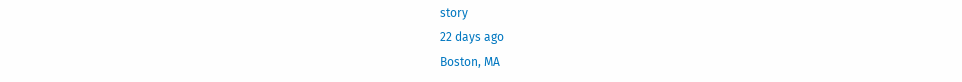story
22 days ago
Boston, MA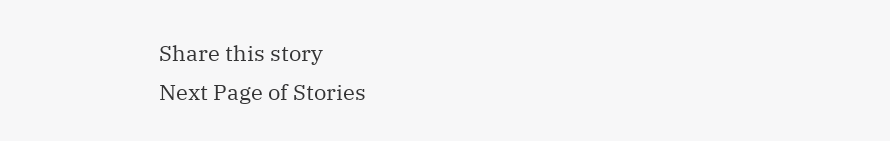Share this story
Next Page of Stories